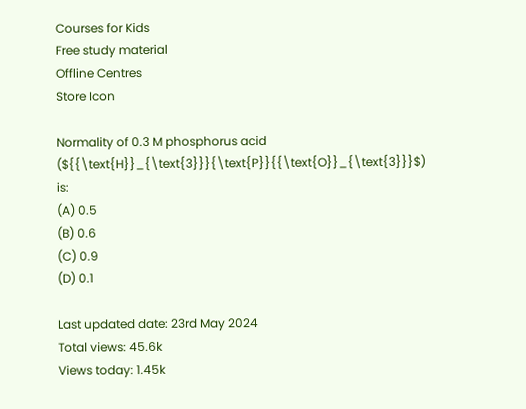Courses for Kids
Free study material
Offline Centres
Store Icon

Normality of 0.3 M phosphorus acid (${{\text{H}}_{\text{3}}}{\text{P}}{{\text{O}}_{\text{3}}}$) is:
(A) 0.5
(B) 0.6
(C) 0.9
(D) 0.1

Last updated date: 23rd May 2024
Total views: 45.6k
Views today: 1.45k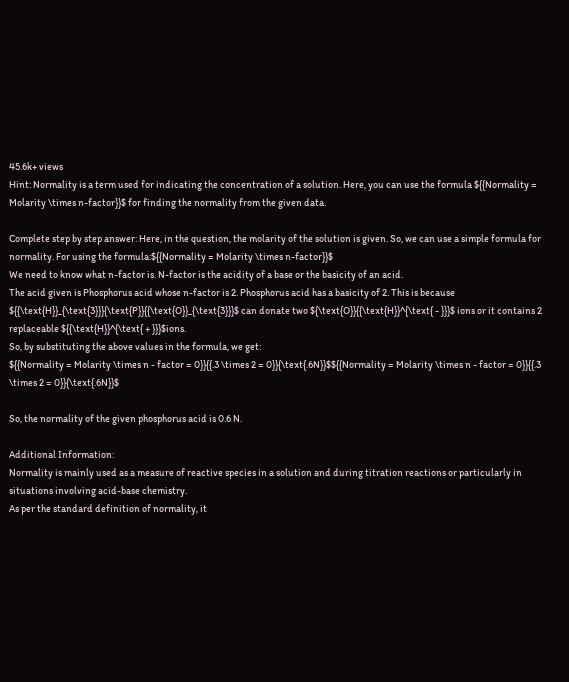45.6k+ views
Hint: Normality is a term used for indicating the concentration of a solution. Here, you can use the formula ${{Normality = Molarity \times n-factor}}$ for finding the normality from the given data.

Complete step by step answer: Here, in the question, the molarity of the solution is given. So, we can use a simple formula for normality. For using the formula:${{Normality = Molarity \times n-factor}}$
We need to know what n-factor is. N-factor is the acidity of a base or the basicity of an acid.
The acid given is Phosphorus acid whose n-factor is 2. Phosphorus acid has a basicity of 2. This is because ${{\text{H}}_{\text{3}}}{\text{P}}{{\text{O}}_{\text{3}}}$ can donate two ${\text{O}}{{\text{H}}^{\text{ - }}}$ ions or it contains 2 replaceable ${{\text{H}}^{\text{ + }}}$ions.
So, by substituting the above values in the formula, we get:
${{Normality = Molarity \times n - factor = 0}}{{.3 \times 2 = 0}}{\text{.6N}}$${{Normality = Molarity \times n - factor = 0}}{{.3 \times 2 = 0}}{\text{.6N}}$

So, the normality of the given phosphorus acid is 0.6 N.

Additional Information:
Normality is mainly used as a measure of reactive species in a solution and during titration reactions or particularly in situations involving acid-base chemistry.
As per the standard definition of normality, it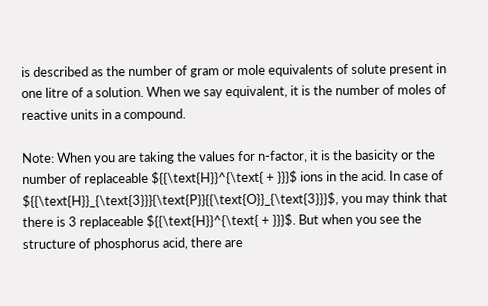is described as the number of gram or mole equivalents of solute present in one litre of a solution. When we say equivalent, it is the number of moles of reactive units in a compound.

Note: When you are taking the values for n-factor, it is the basicity or the number of replaceable ${{\text{H}}^{\text{ + }}}$ ions in the acid. In case of ${{\text{H}}_{\text{3}}}{\text{P}}{{\text{O}}_{\text{3}}}$, you may think that there is 3 replaceable ${{\text{H}}^{\text{ + }}}$. But when you see the structure of phosphorus acid, there are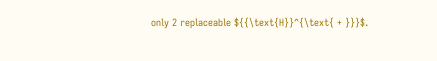only 2 replaceable ${{\text{H}}^{\text{ + }}}$.